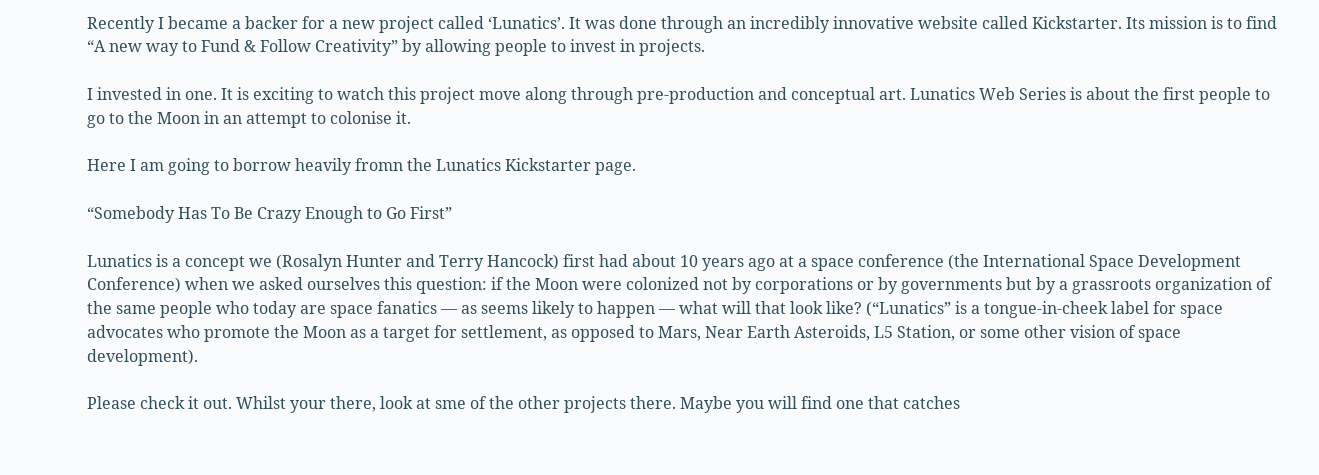Recently I became a backer for a new project called ‘Lunatics’. It was done through an incredibly innovative website called Kickstarter. Its mission is to find “A new way to Fund & Follow Creativity” by allowing people to invest in projects.

I invested in one. It is exciting to watch this project move along through pre-production and conceptual art. Lunatics Web Series is about the first people to go to the Moon in an attempt to colonise it.

Here I am going to borrow heavily fromn the Lunatics Kickstarter page.

“Somebody Has To Be Crazy Enough to Go First”

Lunatics is a concept we (Rosalyn Hunter and Terry Hancock) first had about 10 years ago at a space conference (the International Space Development Conference) when we asked ourselves this question: if the Moon were colonized not by corporations or by governments but by a grassroots organization of the same people who today are space fanatics — as seems likely to happen — what will that look like? (“Lunatics” is a tongue-in-cheek label for space advocates who promote the Moon as a target for settlement, as opposed to Mars, Near Earth Asteroids, L5 Station, or some other vision of space development).

Please check it out. Whilst your there, look at sme of the other projects there. Maybe you will find one that catches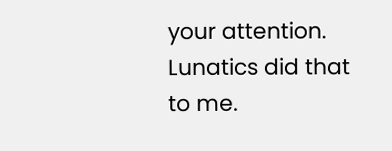your attention. Lunatics did that to me.